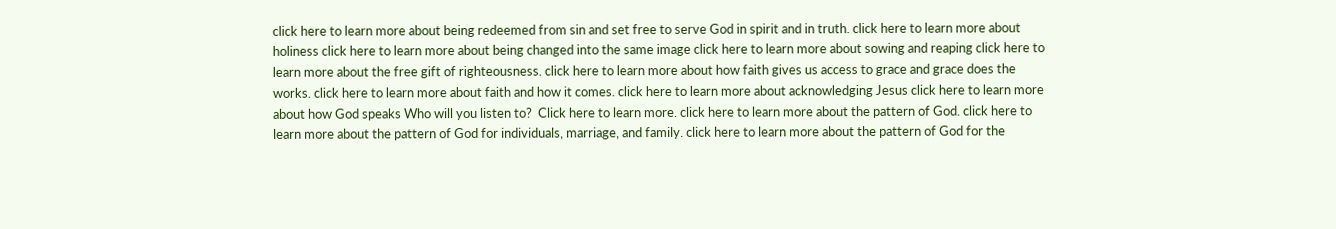click here to learn more about being redeemed from sin and set free to serve God in spirit and in truth. click here to learn more about holiness click here to learn more about being changed into the same image click here to learn more about sowing and reaping click here to learn more about the free gift of righteousness. click here to learn more about how faith gives us access to grace and grace does the works. click here to learn more about faith and how it comes. click here to learn more about acknowledging Jesus click here to learn more about how God speaks Who will you listen to?  Click here to learn more. click here to learn more about the pattern of God. click here to learn more about the pattern of God for individuals, marriage, and family. click here to learn more about the pattern of God for the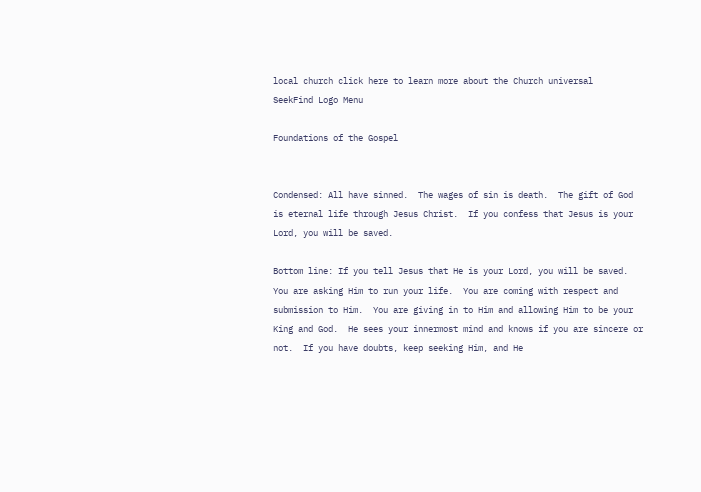local church click here to learn more about the Church universal
SeekFind Logo Menu

Foundations of the Gospel


Condensed: All have sinned.  The wages of sin is death.  The gift of God is eternal life through Jesus Christ.  If you confess that Jesus is your Lord, you will be saved.

Bottom line: If you tell Jesus that He is your Lord, you will be saved.  You are asking Him to run your life.  You are coming with respect and submission to Him.  You are giving in to Him and allowing Him to be your King and God.  He sees your innermost mind and knows if you are sincere or not.  If you have doubts, keep seeking Him, and He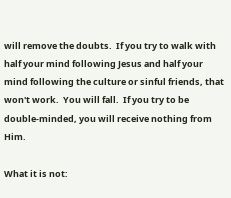will remove the doubts.  If you try to walk with half your mind following Jesus and half your mind following the culture or sinful friends, that won't work.  You will fall.  If you try to be double-minded, you will receive nothing from Him.

What it is not: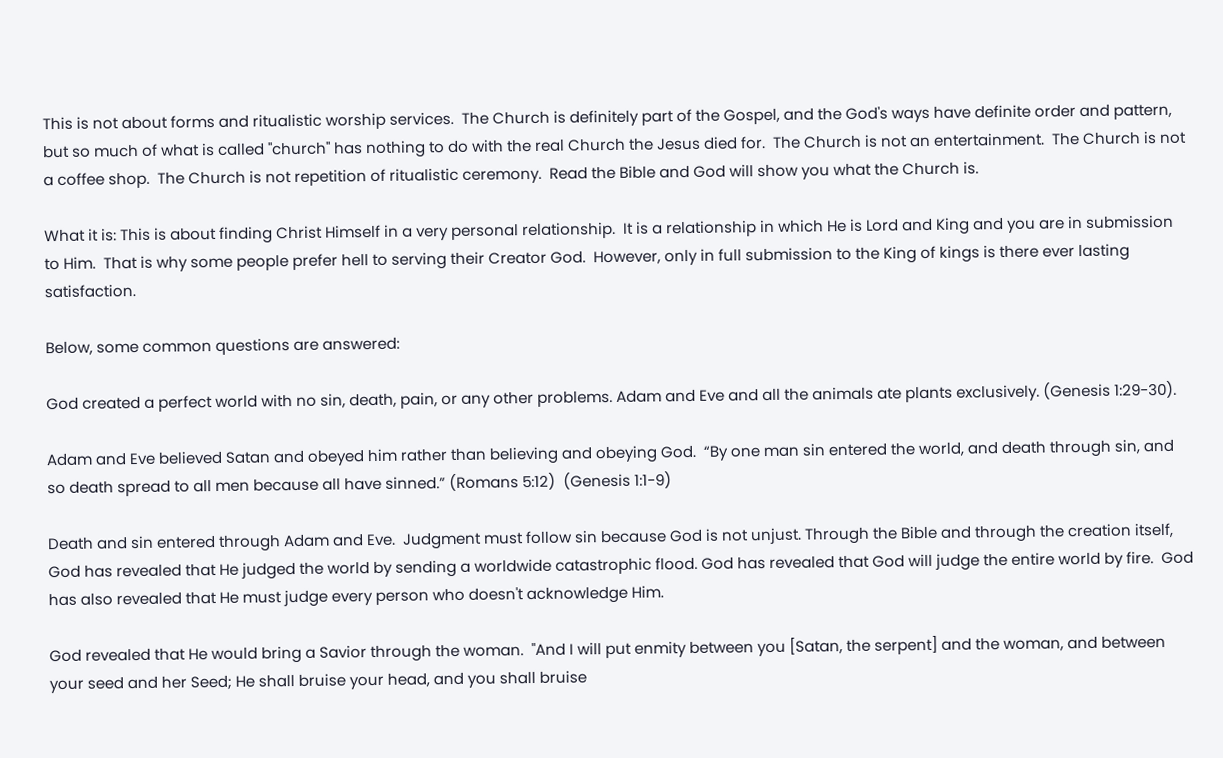This is not about forms and ritualistic worship services.  The Church is definitely part of the Gospel, and the God's ways have definite order and pattern, but so much of what is called "church" has nothing to do with the real Church the Jesus died for.  The Church is not an entertainment.  The Church is not a coffee shop.  The Church is not repetition of ritualistic ceremony.  Read the Bible and God will show you what the Church is.

What it is: This is about finding Christ Himself in a very personal relationship.  It is a relationship in which He is Lord and King and you are in submission to Him.  That is why some people prefer hell to serving their Creator God.  However, only in full submission to the King of kings is there ever lasting satisfaction.

Below, some common questions are answered:

God created a perfect world with no sin, death, pain, or any other problems. Adam and Eve and all the animals ate plants exclusively. (Genesis 1:29-30).

Adam and Eve believed Satan and obeyed him rather than believing and obeying God.  “By one man sin entered the world, and death through sin, and so death spread to all men because all have sinned.” (Romans 5:12)  (Genesis 1:1-9)

Death and sin entered through Adam and Eve.  Judgment must follow sin because God is not unjust. Through the Bible and through the creation itself, God has revealed that He judged the world by sending a worldwide catastrophic flood. God has revealed that God will judge the entire world by fire.  God has also revealed that He must judge every person who doesn't acknowledge Him.

God revealed that He would bring a Savior through the woman.  "And I will put enmity between you [Satan, the serpent] and the woman, and between your seed and her Seed; He shall bruise your head, and you shall bruise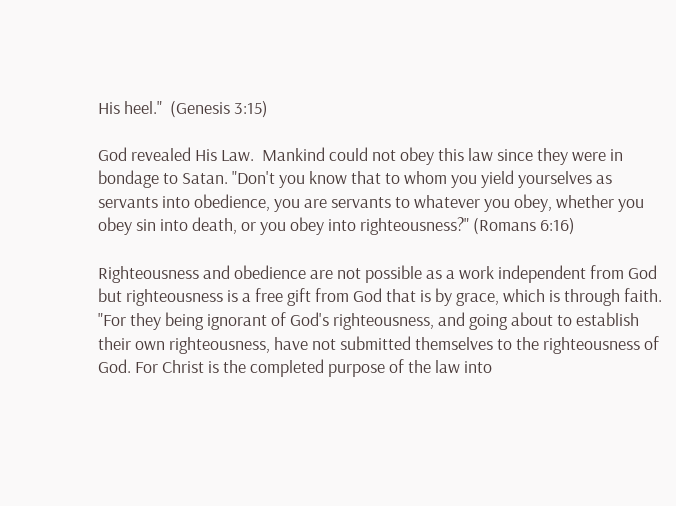His heel."  (Genesis 3:15)

God revealed His Law.  Mankind could not obey this law since they were in bondage to Satan. "Don't you know that to whom you yield yourselves as servants into obedience, you are servants to whatever you obey, whether you obey sin into death, or you obey into righteousness?" (Romans 6:16)

Righteousness and obedience are not possible as a work independent from God but righteousness is a free gift from God that is by grace, which is through faith. "For they being ignorant of God's righteousness, and going about to establish their own righteousness, have not submitted themselves to the righteousness of God. For Christ is the completed purpose of the law into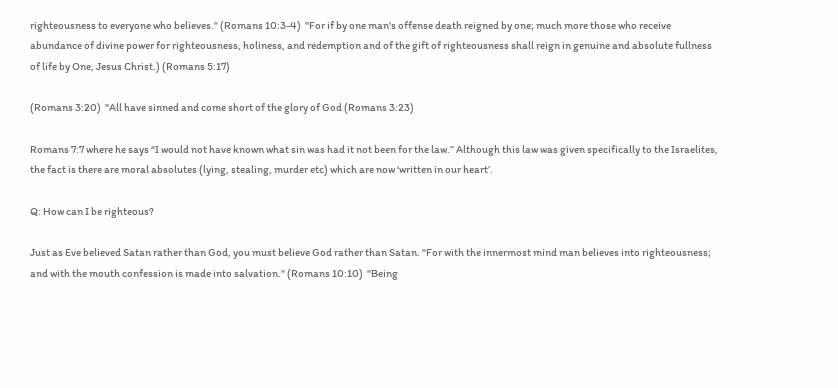righteousness to everyone who believes." (Romans 10:3-4)  "For if by one man's offense death reigned by one; much more those who receive abundance of divine power for righteousness, holiness, and redemption and of the gift of righteousness shall reign in genuine and absolute fullness of life by One, Jesus Christ.) (Romans 5:17)

(Romans 3:20)  "All have sinned and come short of the glory of God (Romans 3:23)

Romans 7:7 where he says “I would not have known what sin was had it not been for the law.” Although this law was given specifically to the Israelites, the fact is there are moral absolutes (lying, stealing, murder etc) which are now ‘written in our heart’.

Q: How can I be righteous?

Just as Eve believed Satan rather than God, you must believe God rather than Satan. "For with the innermost mind man believes into righteousness; and with the mouth confession is made into salvation." (Romans 10:10)  "Being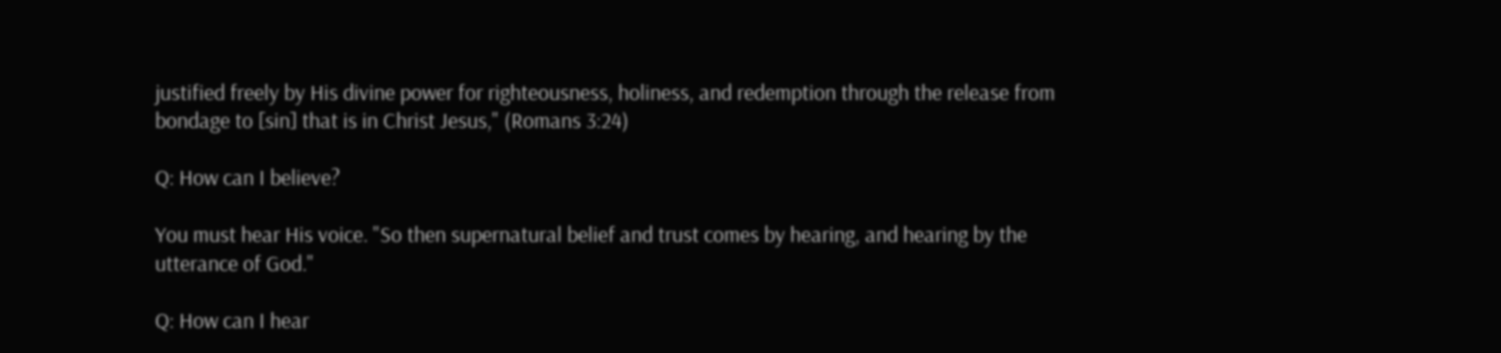justified freely by His divine power for righteousness, holiness, and redemption through the release from bondage to [sin] that is in Christ Jesus," (Romans 3:24)

Q: How can I believe?

You must hear His voice. "So then supernatural belief and trust comes by hearing, and hearing by the utterance of God."

Q: How can I hear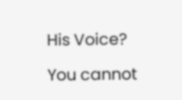His Voice?

You cannot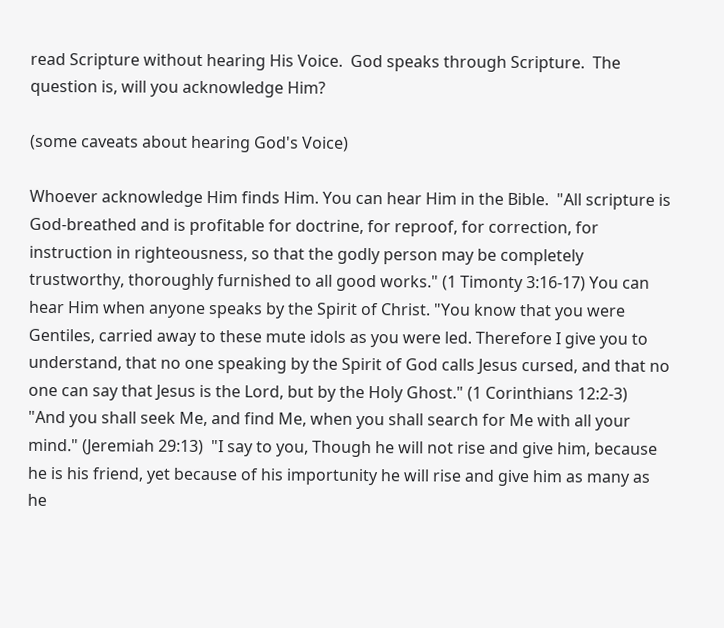read Scripture without hearing His Voice.  God speaks through Scripture.  The question is, will you acknowledge Him?

(some caveats about hearing God's Voice)

Whoever acknowledge Him finds Him. You can hear Him in the Bible.  "All scripture is God-breathed and is profitable for doctrine, for reproof, for correction, for instruction in righteousness, so that the godly person may be completely trustworthy, thoroughly furnished to all good works." (1 Timonty 3:16-17) You can hear Him when anyone speaks by the Spirit of Christ. "You know that you were Gentiles, carried away to these mute idols as you were led. Therefore I give you to understand, that no one speaking by the Spirit of God calls Jesus cursed, and that no one can say that Jesus is the Lord, but by the Holy Ghost." (1 Corinthians 12:2-3)  "And you shall seek Me, and find Me, when you shall search for Me with all your mind." (Jeremiah 29:13)  "I say to you, Though he will not rise and give him, because he is his friend, yet because of his importunity he will rise and give him as many as he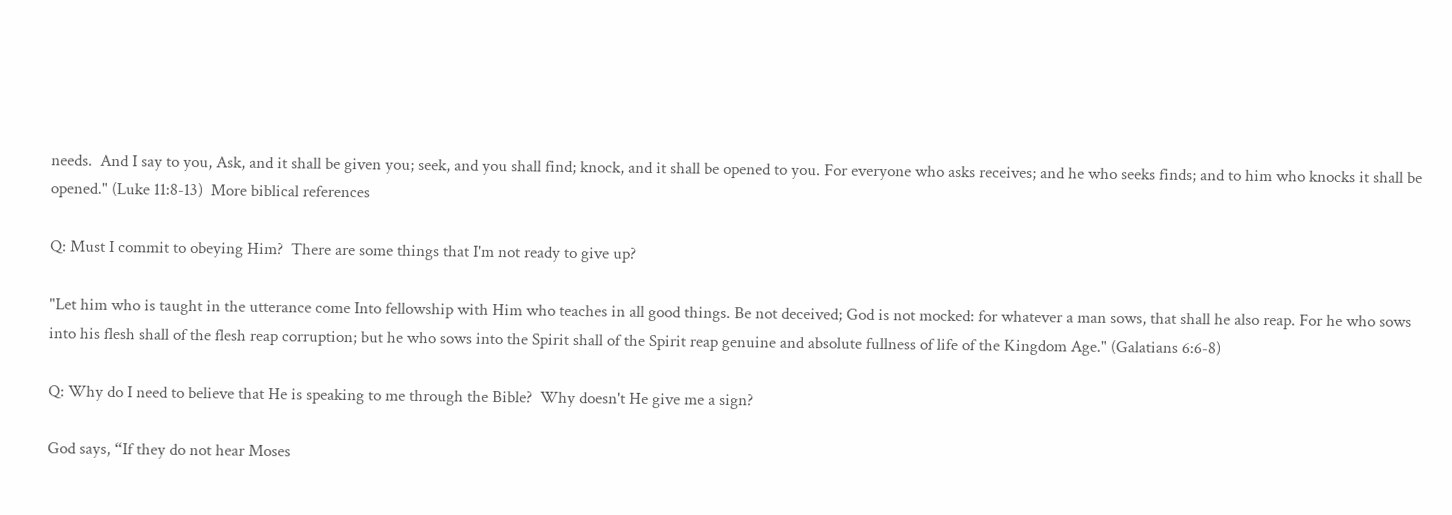needs.  And I say to you, Ask, and it shall be given you; seek, and you shall find; knock, and it shall be opened to you. For everyone who asks receives; and he who seeks finds; and to him who knocks it shall be opened." (Luke 11:8-13)  More biblical references

Q: Must I commit to obeying Him?  There are some things that I'm not ready to give up?

"Let him who is taught in the utterance come Into fellowship with Him who teaches in all good things. Be not deceived; God is not mocked: for whatever a man sows, that shall he also reap. For he who sows into his flesh shall of the flesh reap corruption; but he who sows into the Spirit shall of the Spirit reap genuine and absolute fullness of life of the Kingdom Age." (Galatians 6:6-8)

Q: Why do I need to believe that He is speaking to me through the Bible?  Why doesn't He give me a sign?

God says, “If they do not hear Moses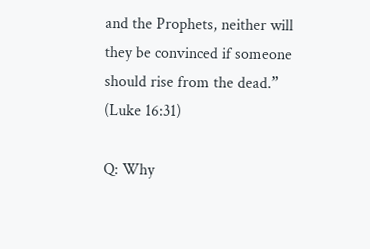and the Prophets, neither will they be convinced if someone should rise from the dead.” (Luke 16:31)

Q: Why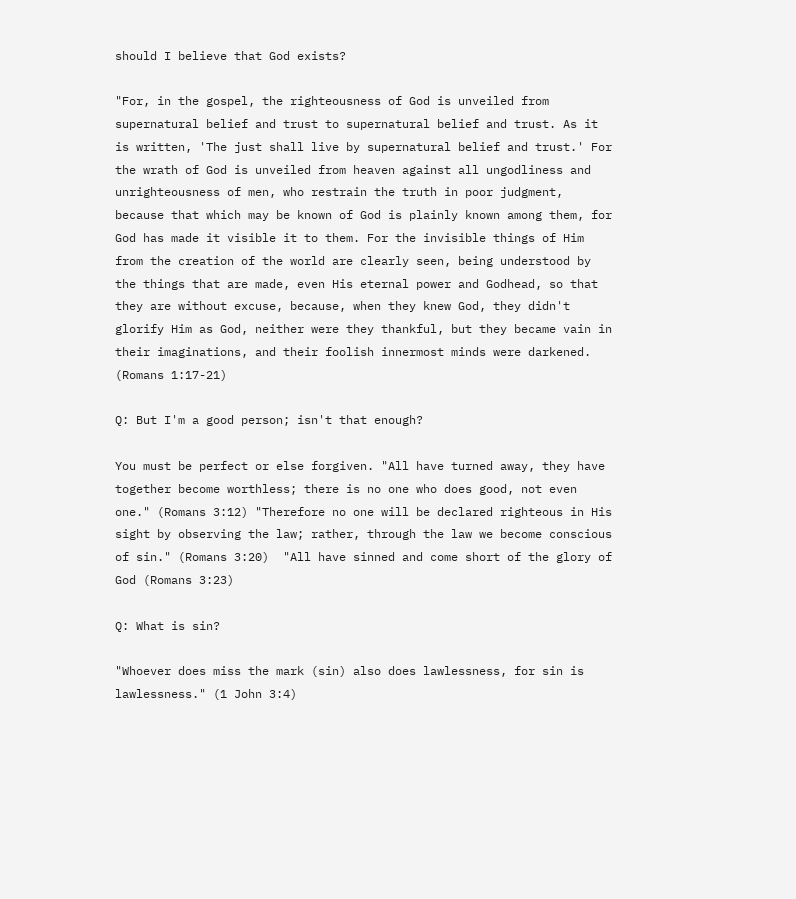should I believe that God exists?

"For, in the gospel, the righteousness of God is unveiled from supernatural belief and trust to supernatural belief and trust. As it is written, 'The just shall live by supernatural belief and trust.' For the wrath of God is unveiled from heaven against all ungodliness and unrighteousness of men, who restrain the truth in poor judgment, because that which may be known of God is plainly known among them, for God has made it visible it to them. For the invisible things of Him from the creation of the world are clearly seen, being understood by the things that are made, even His eternal power and Godhead, so that they are without excuse, because, when they knew God, they didn't glorify Him as God, neither were they thankful, but they became vain in their imaginations, and their foolish innermost minds were darkened. (Romans 1:17-21)

Q: But I'm a good person; isn't that enough?

You must be perfect or else forgiven. "All have turned away, they have together become worthless; there is no one who does good, not even one." (Romans 3:12) "Therefore no one will be declared righteous in His sight by observing the law; rather, through the law we become conscious of sin." (Romans 3:20)  "All have sinned and come short of the glory of God (Romans 3:23)

Q: What is sin?

"Whoever does miss the mark (sin) also does lawlessness, for sin is lawlessness." (1 John 3:4)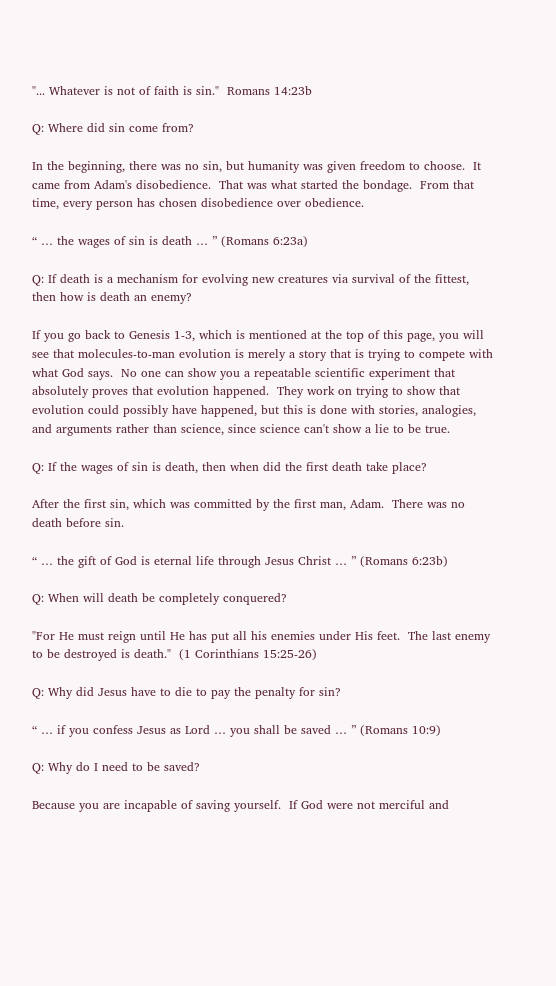"... Whatever is not of faith is sin."  Romans 14:23b

Q: Where did sin come from?

In the beginning, there was no sin, but humanity was given freedom to choose.  It came from Adam's disobedience.  That was what started the bondage.  From that time, every person has chosen disobedience over obedience.

“ … the wages of sin is death … ” (Romans 6:23a)

Q: If death is a mechanism for evolving new creatures via survival of the fittest, then how is death an enemy?

If you go back to Genesis 1-3, which is mentioned at the top of this page, you will see that molecules-to-man evolution is merely a story that is trying to compete with what God says.  No one can show you a repeatable scientific experiment that absolutely proves that evolution happened.  They work on trying to show that evolution could possibly have happened, but this is done with stories, analogies, and arguments rather than science, since science can't show a lie to be true.

Q: If the wages of sin is death, then when did the first death take place?

After the first sin, which was committed by the first man, Adam.  There was no death before sin.

“ … the gift of God is eternal life through Jesus Christ … ” (Romans 6:23b)

Q: When will death be completely conquered?

"For He must reign until He has put all his enemies under His feet.  The last enemy to be destroyed is death."  (1 Corinthians 15:25-26)

Q: Why did Jesus have to die to pay the penalty for sin?

“ … if you confess Jesus as Lord … you shall be saved … ” (Romans 10:9)

Q: Why do I need to be saved?

Because you are incapable of saving yourself.  If God were not merciful and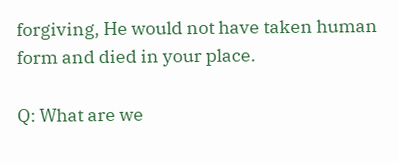forgiving, He would not have taken human form and died in your place.

Q: What are we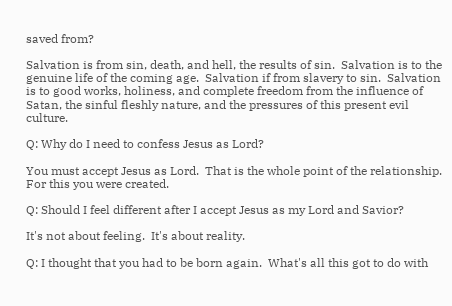saved from?

Salvation is from sin, death, and hell, the results of sin.  Salvation is to the genuine life of the coming age.  Salvation if from slavery to sin.  Salvation is to good works, holiness, and complete freedom from the influence of Satan, the sinful fleshly nature, and the pressures of this present evil culture.

Q: Why do I need to confess Jesus as Lord?

You must accept Jesus as Lord.  That is the whole point of the relationship.  For this you were created.

Q: Should I feel different after I accept Jesus as my Lord and Savior?

It's not about feeling.  It's about reality.

Q: I thought that you had to be born again.  What's all this got to do with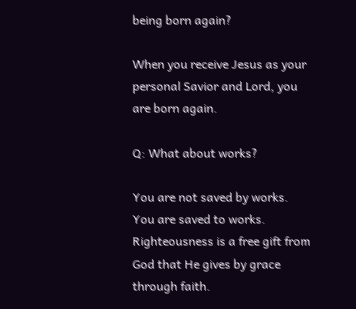being born again?

When you receive Jesus as your personal Savior and Lord, you are born again.

Q: What about works?

You are not saved by works.  You are saved to works.  Righteousness is a free gift from God that He gives by grace through faith.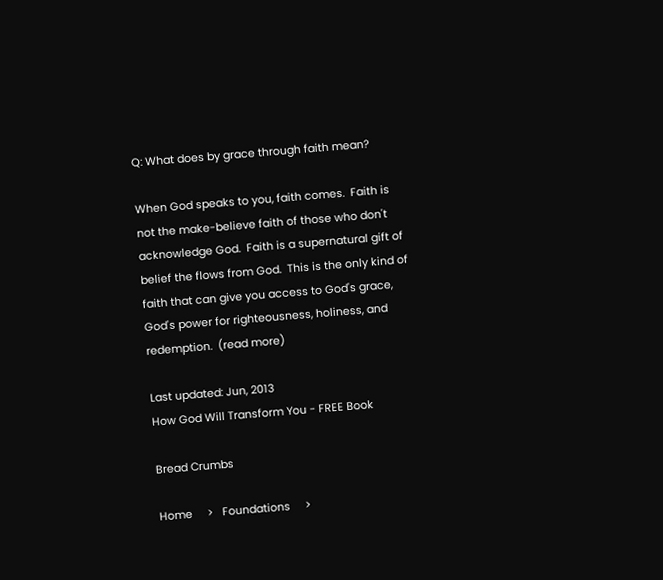Q: What does by grace through faith mean?

When God speaks to you, faith comes.  Faith is not the make-believe faith of those who don't acknowledge God.  Faith is a supernatural gift of belief the flows from God.  This is the only kind of faith that can give you access to God's grace, God's power for righteousness, holiness, and redemption.  (read more)

Last updated: Jun, 2013
How God Will Transform You - FREE Book

Bread Crumbs

Home     >   Foundations     >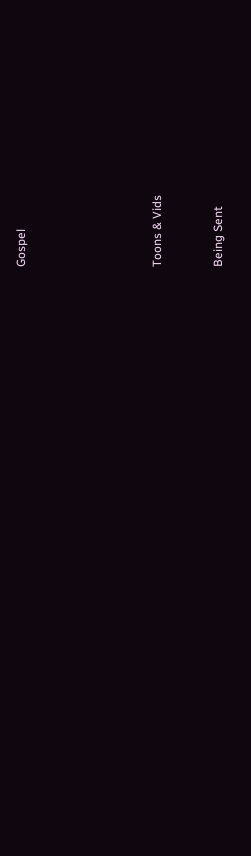Gospel








Toons & Vids



Being Sent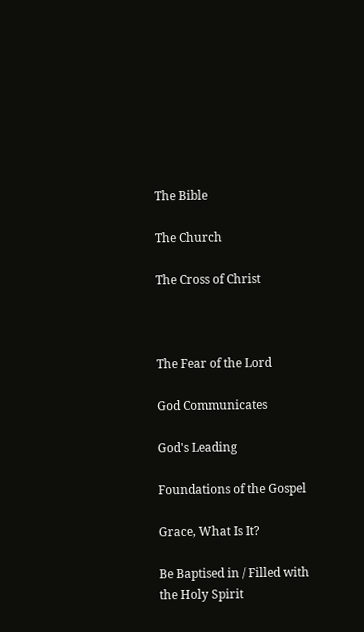The Bible

The Church

The Cross of Christ



The Fear of the Lord

God Communicates

God's Leading

Foundations of the Gospel

Grace, What Is It?

Be Baptised in / Filled with the Holy Spirit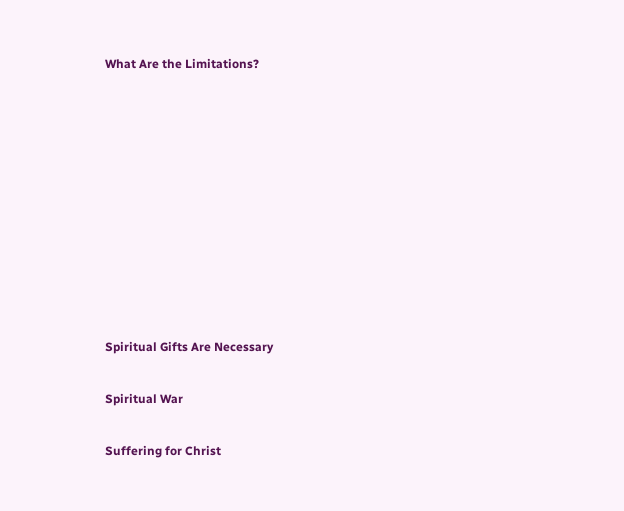What Are the Limitations?










Spiritual Gifts Are Necessary

Spiritual War

Suffering for Christ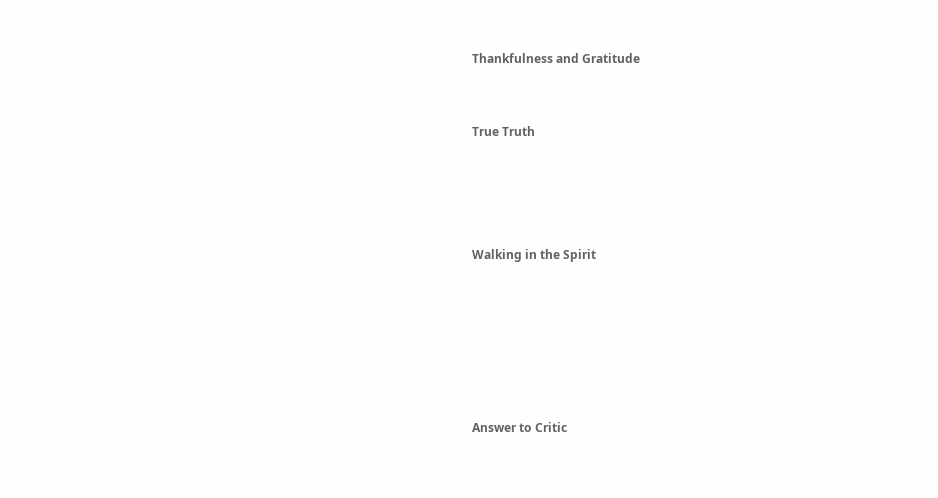Thankfulness and Gratitude


True Truth




Walking in the Spirit






Answer to Critic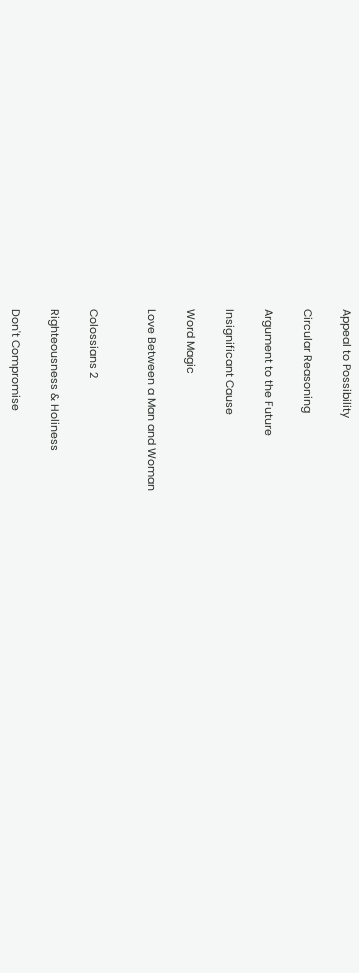Appeal to Possibility

Circular Reasoning

Argument to the Future

Insignificant Cause

Word Magic

Love Between a Man and Woman


Colossians 2

Righteousness & Holiness

Don't Compromise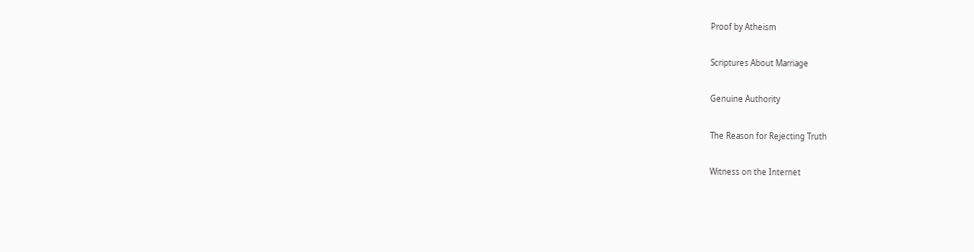Proof by Atheism

Scriptures About Marriage

Genuine Authority

The Reason for Rejecting Truth

Witness on the Internet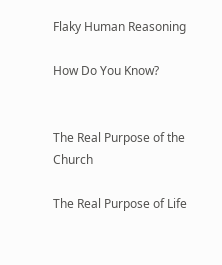Flaky Human Reasoning

How Do You Know?


The Real Purpose of the Church

The Real Purpose of Life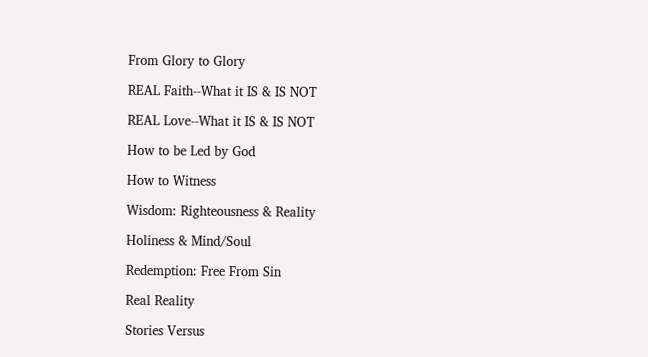From Glory to Glory

REAL Faith--What it IS & IS NOT

REAL Love--What it IS & IS NOT

How to be Led by God

How to Witness

Wisdom: Righteousness & Reality

Holiness & Mind/Soul

Redemption: Free From Sin

Real Reality

Stories Versus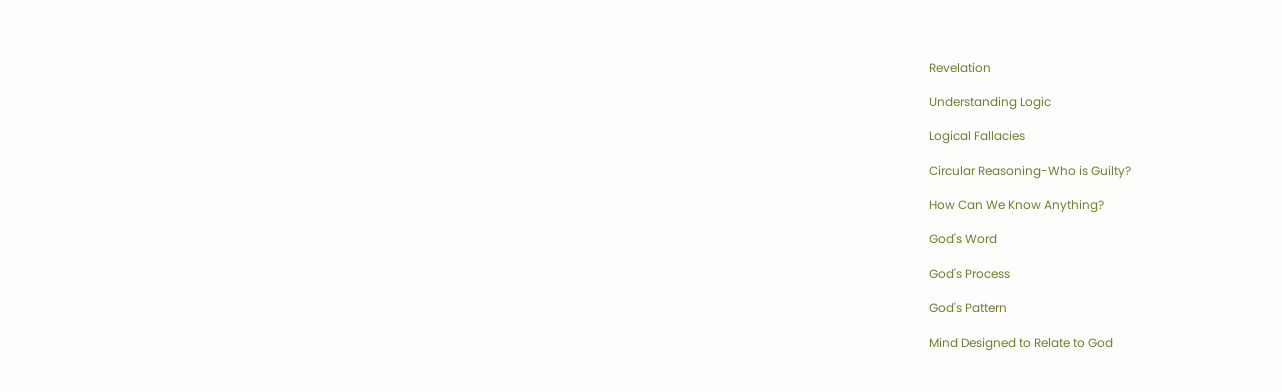Revelation

Understanding Logic

Logical Fallacies

Circular Reasoning-Who is Guilty?

How Can We Know Anything?

God's Word

God's Process

God's Pattern

Mind Designed to Relate to God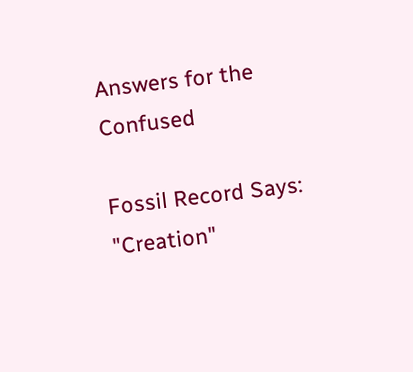Answers for the Confused

Fossil Record Says: "Creation"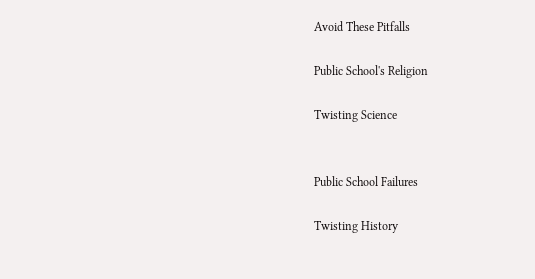Avoid These Pitfalls

Public School's Religion

Twisting Science


Public School Failures

Twisting History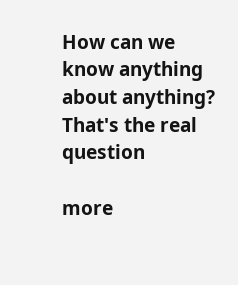How can we know anything about anything? That's the real question

more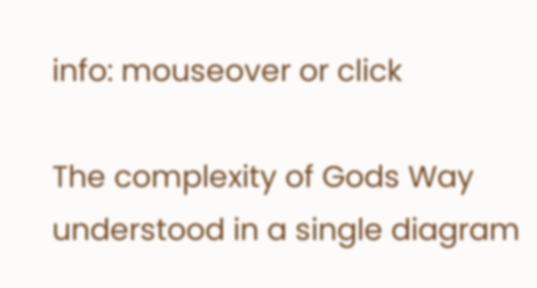info: mouseover or click

The complexity of Gods Way understood in a single diagram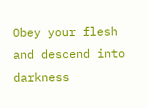Obey your flesh and descend into darkness